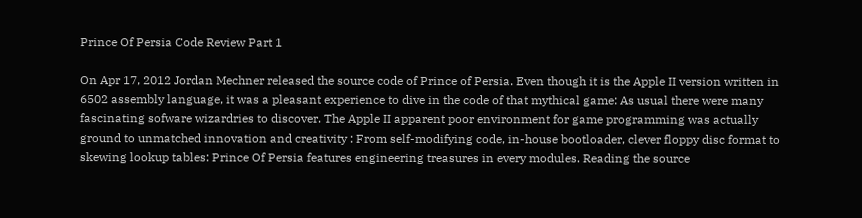Prince Of Persia Code Review Part 1

On Apr 17, 2012 Jordan Mechner released the source code of Prince of Persia. Even though it is the Apple II version written in 6502 assembly language, it was a pleasant experience to dive in the code of that mythical game: As usual there were many fascinating sofware wizardries to discover. The Apple II apparent poor environment for game programming was actually ground to unmatched innovation and creativity : From self-modifying code, in-house bootloader, clever floppy disc format to skewing lookup tables: Prince Of Persia features engineering treasures in every modules. Reading the source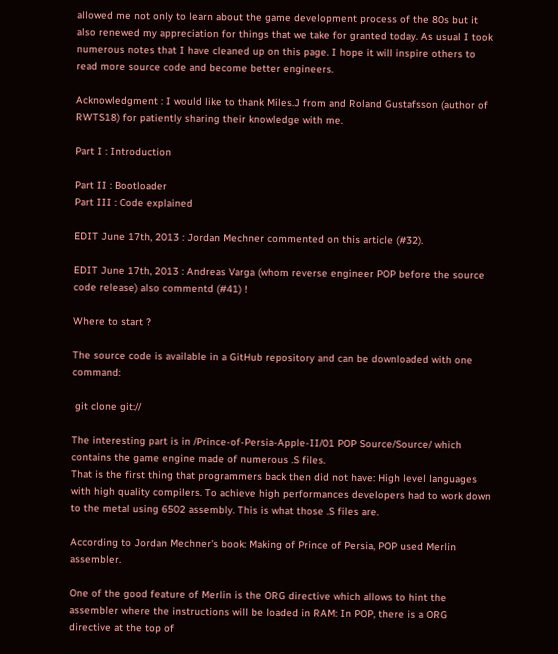allowed me not only to learn about the game development process of the 80s but it also renewed my appreciation for things that we take for granted today. As usual I took numerous notes that I have cleaned up on this page. I hope it will inspire others to read more source code and become better engineers.

Acknowledgment : I would like to thank Miles.J from and Roland Gustafsson (author of RWTS18) for patiently sharing their knowledge with me.

Part I : Introduction

Part II : Bootloader
Part III : Code explained

EDIT June 17th, 2013 : Jordan Mechner commented on this article (#32).

EDIT June 17th, 2013 : Andreas Varga (whom reverse engineer POP before the source code release) also commentd (#41) !

Where to start ?

The source code is available in a GitHub repository and can be downloaded with one command:

 git clone git://

The interesting part is in /Prince-of-Persia-Apple-II/01 POP Source/Source/ which contains the game engine made of numerous .S files.
That is the first thing that programmers back then did not have: High level languages with high quality compilers. To achieve high performances developers had to work down to the metal using 6502 assembly. This is what those .S files are.

According to Jordan Mechner's book: Making of Prince of Persia, POP used Merlin assembler.

One of the good feature of Merlin is the ORG directive which allows to hint the assembler where the instructions will be loaded in RAM: In POP, there is a ORG directive at the top of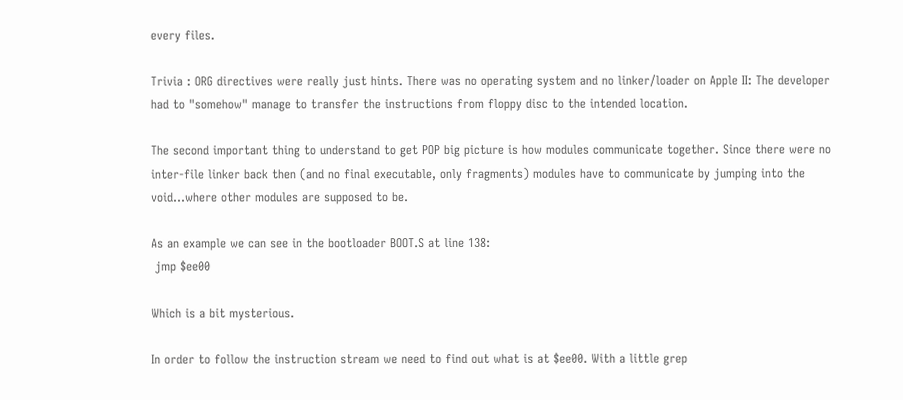every files.

Trivia : ORG directives were really just hints. There was no operating system and no linker/loader on Apple II: The developer had to "somehow" manage to transfer the instructions from floppy disc to the intended location.

The second important thing to understand to get POP big picture is how modules communicate together. Since there were no inter-file linker back then (and no final executable, only fragments) modules have to communicate by jumping into the void...where other modules are supposed to be.

As an example we can see in the bootloader BOOT.S at line 138:
 jmp $ee00

Which is a bit mysterious.

In order to follow the instruction stream we need to find out what is at $ee00. With a little grep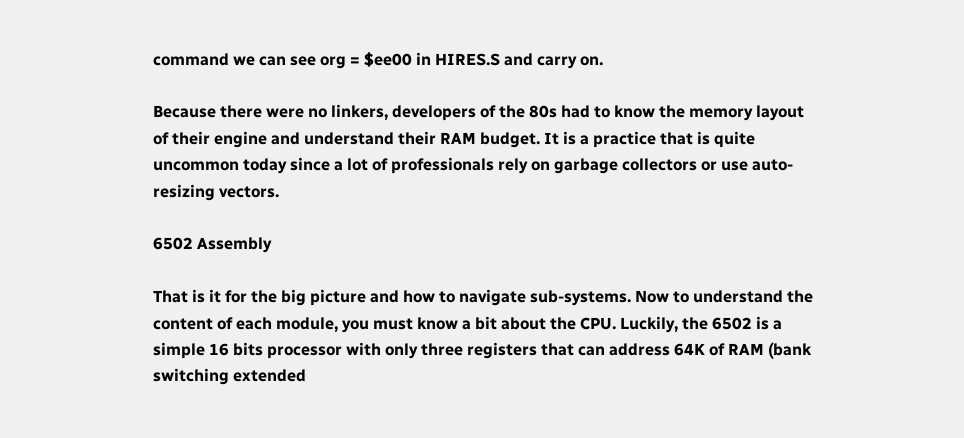command we can see org = $ee00 in HIRES.S and carry on.

Because there were no linkers, developers of the 80s had to know the memory layout of their engine and understand their RAM budget. It is a practice that is quite uncommon today since a lot of professionals rely on garbage collectors or use auto-resizing vectors.

6502 Assembly

That is it for the big picture and how to navigate sub-systems. Now to understand the content of each module, you must know a bit about the CPU. Luckily, the 6502 is a simple 16 bits processor with only three registers that can address 64K of RAM (bank switching extended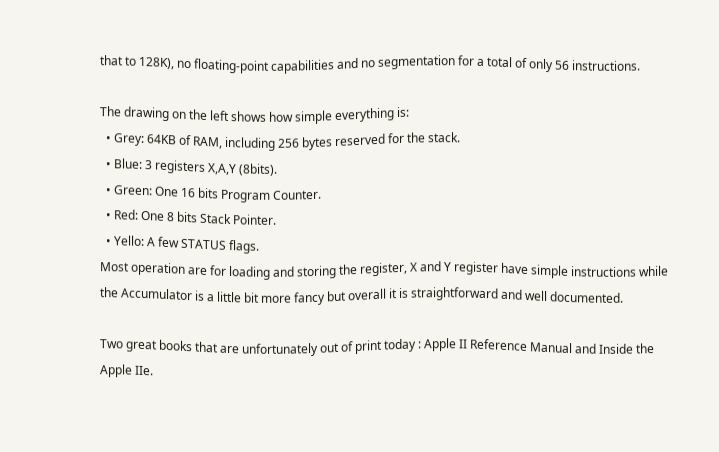that to 128K), no floating-point capabilities and no segmentation for a total of only 56 instructions.

The drawing on the left shows how simple everything is:
  • Grey: 64KB of RAM, including 256 bytes reserved for the stack.
  • Blue: 3 registers X,A,Y (8bits).
  • Green: One 16 bits Program Counter.
  • Red: One 8 bits Stack Pointer.
  • Yello: A few STATUS flags.
Most operation are for loading and storing the register, X and Y register have simple instructions while the Accumulator is a little bit more fancy but overall it is straightforward and well documented.

Two great books that are unfortunately out of print today : Apple II Reference Manual and Inside the Apple IIe.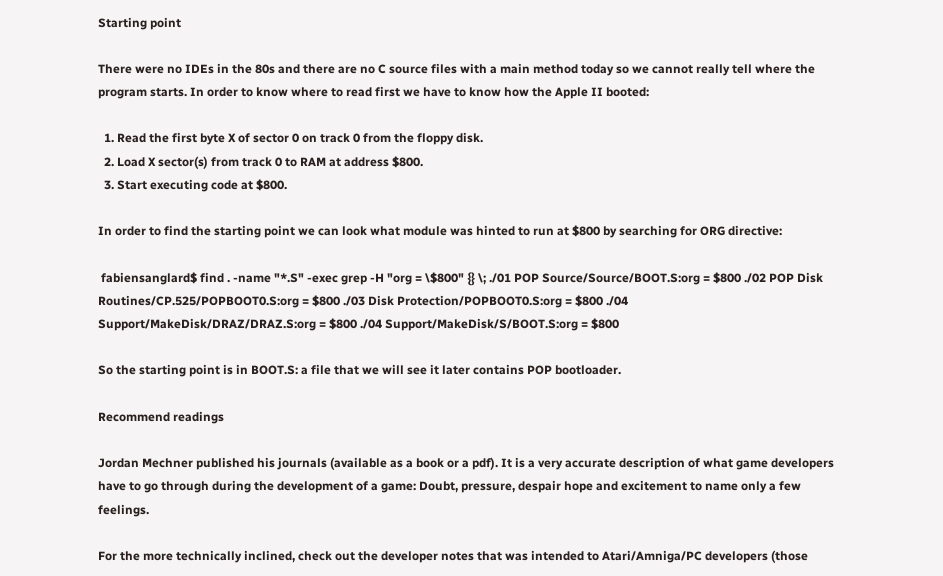Starting point

There were no IDEs in the 80s and there are no C source files with a main method today so we cannot really tell where the program starts. In order to know where to read first we have to know how the Apple II booted:

  1. Read the first byte X of sector 0 on track 0 from the floppy disk.
  2. Load X sector(s) from track 0 to RAM at address $800.
  3. Start executing code at $800.

In order to find the starting point we can look what module was hinted to run at $800 by searching for ORG directive:

 fabiensanglard$ find . -name "*.S" -exec grep -H "org = \$800" {} \; ./01 POP Source/Source/BOOT.S:org = $800 ./02 POP Disk Routines/CP.525/POPBOOT0.S:org = $800 ./03 Disk Protection/POPBOOT0.S:org = $800 ./04 Support/MakeDisk/DRAZ/DRAZ.S:org = $800 ./04 Support/MakeDisk/S/BOOT.S:org = $800

So the starting point is in BOOT.S: a file that we will see it later contains POP bootloader.

Recommend readings

Jordan Mechner published his journals (available as a book or a pdf). It is a very accurate description of what game developers have to go through during the development of a game: Doubt, pressure, despair hope and excitement to name only a few feelings.

For the more technically inclined, check out the developer notes that was intended to Atari/Amniga/PC developers (those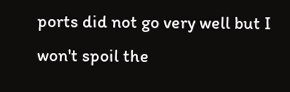ports did not go very well but I won't spoil the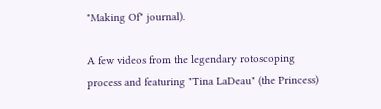"Making Of" journal).

A few videos from the legendary rotoscoping process and featuring "Tina LaDeau" (the Princess)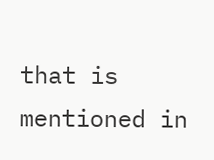that is mentioned in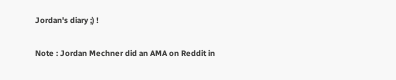Jordan's diary ;) !

Note : Jordan Mechner did an AMA on Reddit in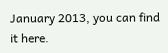January 2013, you can find it here.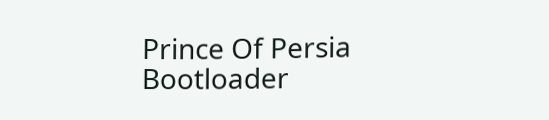Prince Of Persia Bootloader